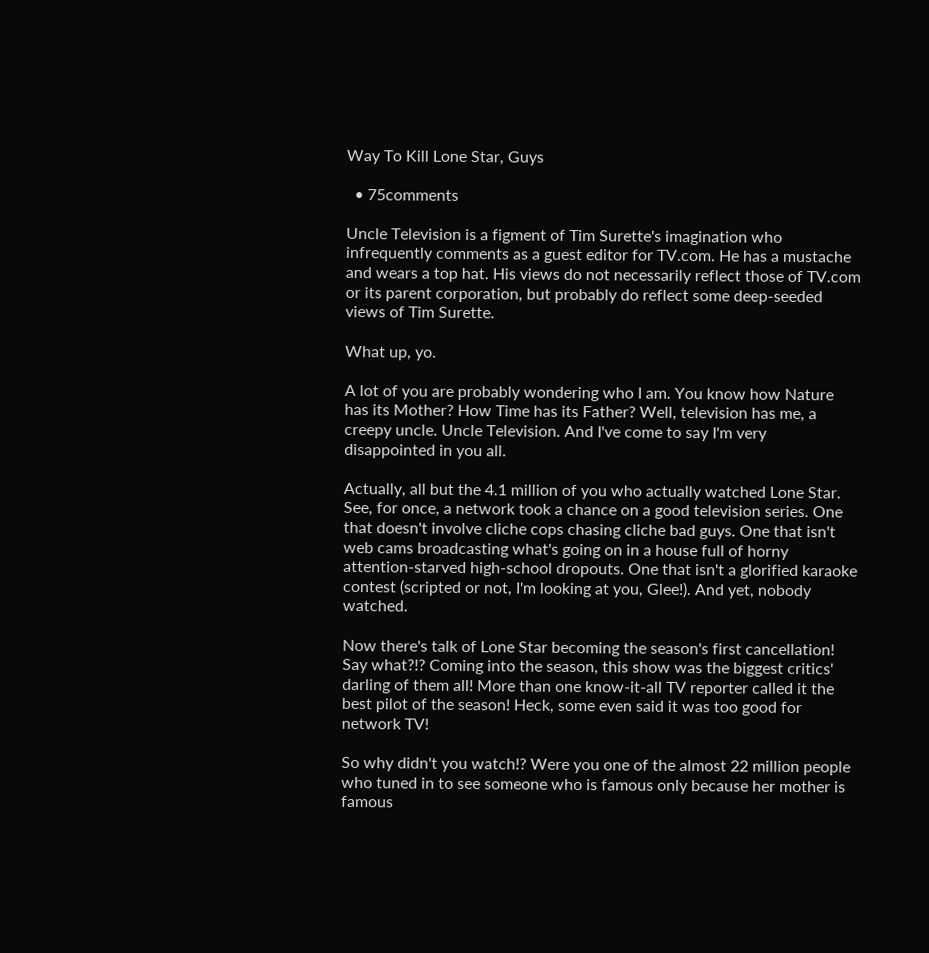Way To Kill Lone Star, Guys

  • 75comments

Uncle Television is a figment of Tim Surette's imagination who infrequently comments as a guest editor for TV.com. He has a mustache and wears a top hat. His views do not necessarily reflect those of TV.com or its parent corporation, but probably do reflect some deep-seeded views of Tim Surette.

What up, yo.

A lot of you are probably wondering who I am. You know how Nature has its Mother? How Time has its Father? Well, television has me, a creepy uncle. Uncle Television. And I've come to say I'm very disappointed in you all.

Actually, all but the 4.1 million of you who actually watched Lone Star. See, for once, a network took a chance on a good television series. One that doesn't involve cliche cops chasing cliche bad guys. One that isn't web cams broadcasting what's going on in a house full of horny attention-starved high-school dropouts. One that isn't a glorified karaoke contest (scripted or not, I'm looking at you, Glee!). And yet, nobody watched.

Now there's talk of Lone Star becoming the season's first cancellation! Say what?!? Coming into the season, this show was the biggest critics' darling of them all! More than one know-it-all TV reporter called it the best pilot of the season! Heck, some even said it was too good for network TV!

So why didn't you watch!? Were you one of the almost 22 million people who tuned in to see someone who is famous only because her mother is famous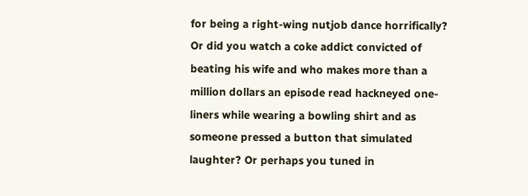for being a right-wing nutjob dance horrifically? Or did you watch a coke addict convicted of beating his wife and who makes more than a million dollars an episode read hackneyed one-liners while wearing a bowling shirt and as someone pressed a button that simulated laughter? Or perhaps you tuned in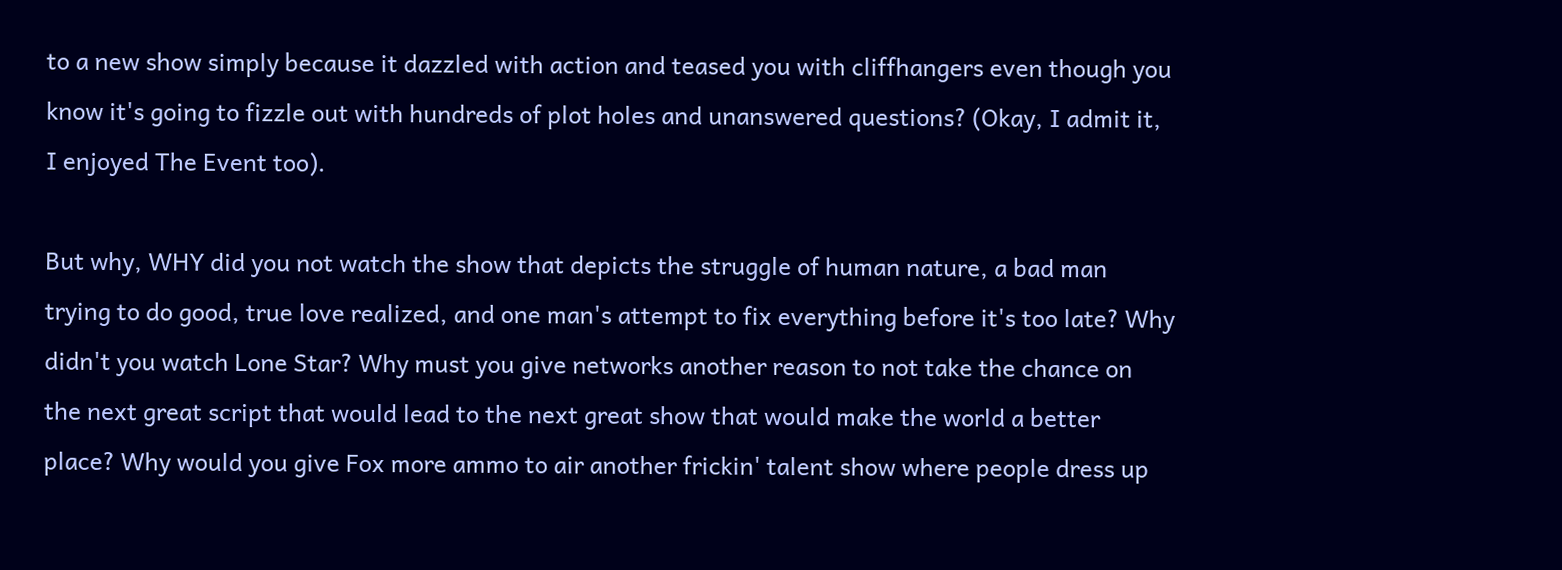to a new show simply because it dazzled with action and teased you with cliffhangers even though you know it's going to fizzle out with hundreds of plot holes and unanswered questions? (Okay, I admit it, I enjoyed The Event too).

But why, WHY did you not watch the show that depicts the struggle of human nature, a bad man trying to do good, true love realized, and one man's attempt to fix everything before it's too late? Why didn't you watch Lone Star? Why must you give networks another reason to not take the chance on the next great script that would lead to the next great show that would make the world a better place? Why would you give Fox more ammo to air another frickin' talent show where people dress up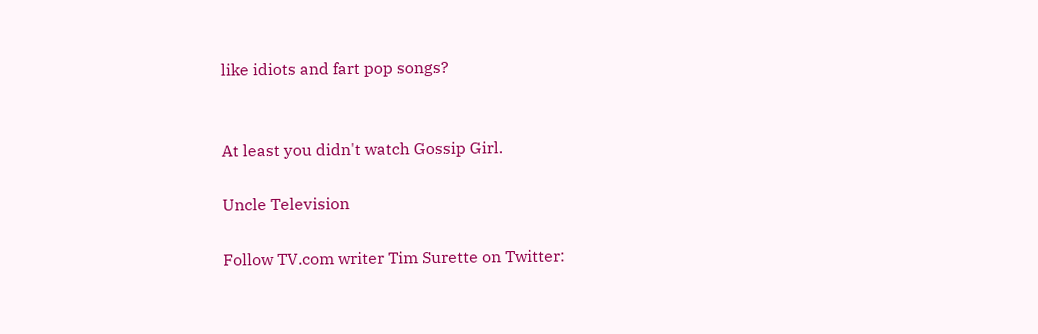like idiots and fart pop songs?


At least you didn't watch Gossip Girl.

Uncle Television

Follow TV.com writer Tim Surette on Twitter: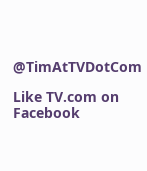@TimAtTVDotCom

Like TV.com on Facebook